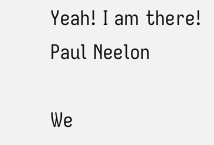Yeah! I am there!
Paul Neelon

We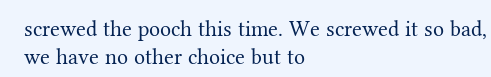screwed the pooch this time. We screwed it so bad, we have no other choice but to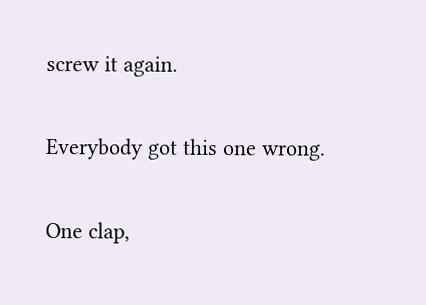screw it again.

Everybody got this one wrong.

One clap,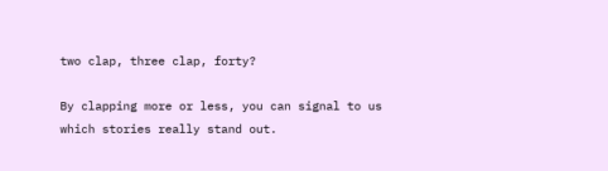two clap, three clap, forty?

By clapping more or less, you can signal to us which stories really stand out.